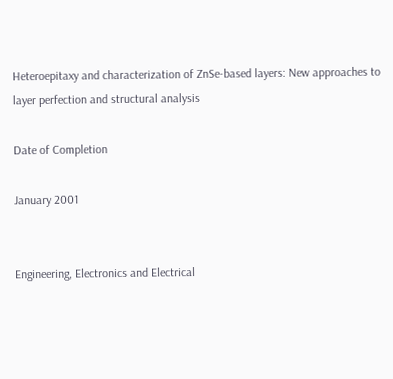Heteroepitaxy and characterization of ZnSe-based layers: New approaches to layer perfection and structural analysis

Date of Completion

January 2001


Engineering, Electronics and Electrical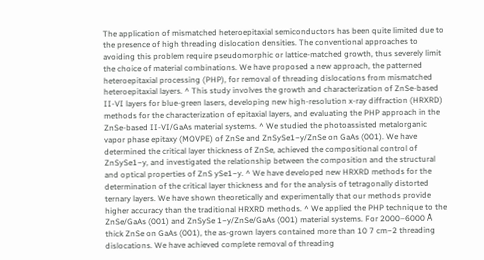The application of mismatched heteroepitaxial semiconductors has been quite limited due to the presence of high threading dislocation densities. The conventional approaches to avoiding this problem require pseudomorphic or lattice-matched growth, thus severely limit the choice of material combinations. We have proposed a new approach, the patterned heteroepitaxial processing (PHP), for removal of threading dislocations from mismatched heteroepitaxial layers. ^ This study involves the growth and characterization of ZnSe-based II-VI layers for blue-green lasers, developing new high-resolution x-ray diffraction (HRXRD) methods for the characterization of epitaxial layers, and evaluating the PHP approach in the ZnSe-based II-VI/GaAs material systems. ^ We studied the photoassisted metalorganic vapor phase epitaxy (MOVPE) of ZnSe and ZnSySe1−y/ZnSe on GaAs (001). We have determined the critical layer thickness of ZnSe, achieved the compositional control of ZnSySe1−y, and investigated the relationship between the composition and the structural and optical properties of ZnS ySe1−y. ^ We have developed new HRXRD methods for the determination of the critical layer thickness and for the analysis of tetragonally distorted ternary layers. We have shown theoretically and experimentally that our methods provide higher accuracy than the traditional HRXRD methods. ^ We applied the PHP technique to the ZnSe/GaAs (001) and ZnSySe 1−y/ZnSe/GaAs (001) material systems. For 2000–6000 Å thick ZnSe on GaAs (001), the as-grown layers contained more than 10 7 cm−2 threading dislocations. We have achieved complete removal of threading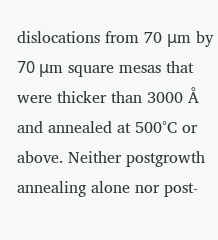dislocations from 70 μm by 70 μm square mesas that were thicker than 3000 Å and annealed at 500°C or above. Neither postgrowth annealing alone nor post-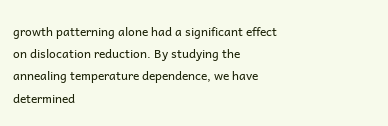growth patterning alone had a significant effect on dislocation reduction. By studying the annealing temperature dependence, we have determined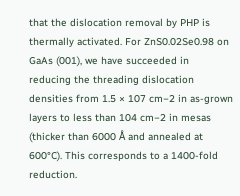that the dislocation removal by PHP is thermally activated. For ZnS0.02Se0.98 on GaAs (001), we have succeeded in reducing the threading dislocation densities from 1.5 × 107 cm−2 in as-grown layers to less than 104 cm−2 in mesas (thicker than 6000 Å and annealed at 600°C). This corresponds to a 1400-fold reduction.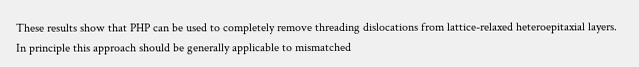These results show that PHP can be used to completely remove threading dislocations from lattice-relaxed heteroepitaxial layers. In principle this approach should be generally applicable to mismatched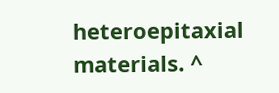heteroepitaxial materials. ^